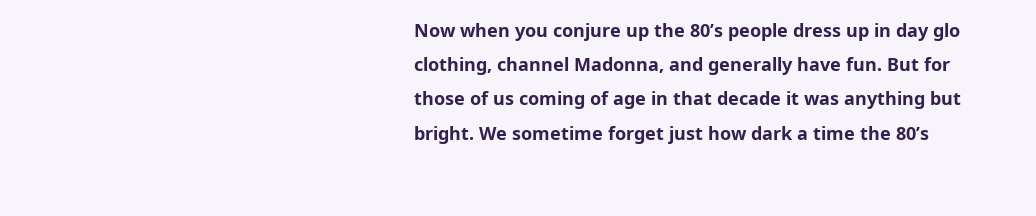Now when you conjure up the 80’s people dress up in day glo clothing, channel Madonna, and generally have fun. But for those of us coming of age in that decade it was anything but bright. We sometime forget just how dark a time the 80’s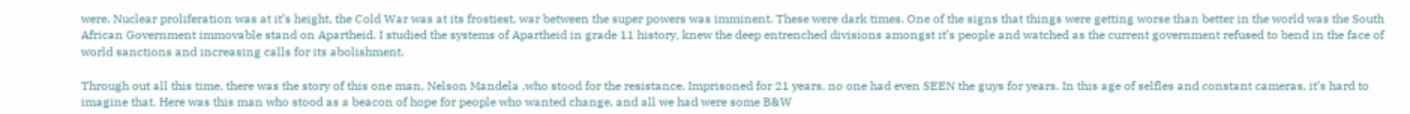were. Nuclear proliferation was at it’s height, the Cold War was at its frostiest, war between the super powers was imminent. These were dark times. One of the signs that things were getting worse than better in the world was the South African Government immovable stand on Apartheid. I studied the systems of Apartheid in grade 11 history, knew the deep entrenched divisions amongst it’s people and watched as the current government refused to bend in the face of world sanctions and increasing calls for its abolishment.

Through out all this time, there was the story of this one man, Nelson Mandela ,who stood for the resistance. Imprisoned for 21 years, no one had even SEEN the guys for years. In this age of selfles and constant cameras, it’s hard to imagine that. Here was this man who stood as a beacon of hope for people who wanted change, and all we had were some B&W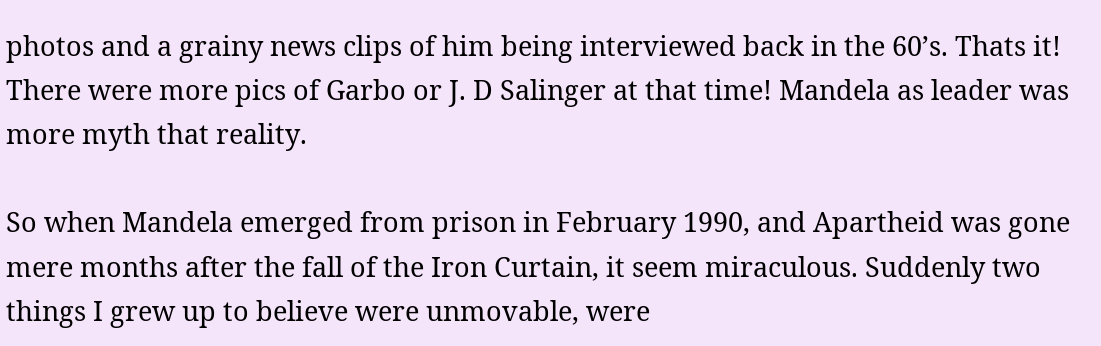photos and a grainy news clips of him being interviewed back in the 60’s. Thats it! There were more pics of Garbo or J. D Salinger at that time! Mandela as leader was more myth that reality.

So when Mandela emerged from prison in February 1990, and Apartheid was gone mere months after the fall of the Iron Curtain, it seem miraculous. Suddenly two things I grew up to believe were unmovable, were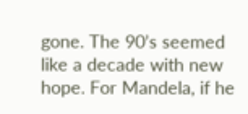gone. The 90’s seemed like a decade with new hope. For Mandela, if he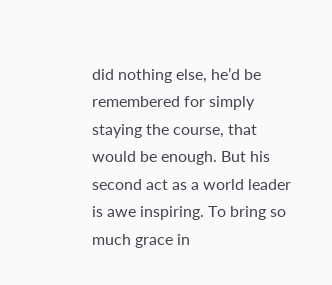did nothing else, he’d be remembered for simply staying the course, that would be enough. But his second act as a world leader is awe inspiring. To bring so much grace in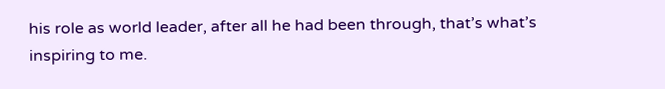his role as world leader, after all he had been through, that’s what’s inspiring to me.